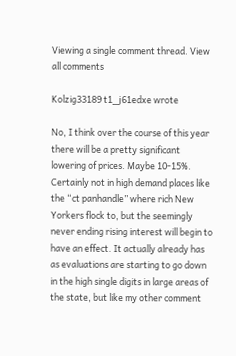Viewing a single comment thread. View all comments

Kolzig33189 t1_j61edxe wrote

No, I think over the course of this year there will be a pretty significant lowering of prices. Maybe 10-15%. Certainly not in high demand places like the “ct panhandle” where rich New Yorkers flock to, but the seemingly never ending rising interest will begin to have an effect. It actually already has as evaluations are starting to go down in the high single digits in large areas of the state, but like my other comment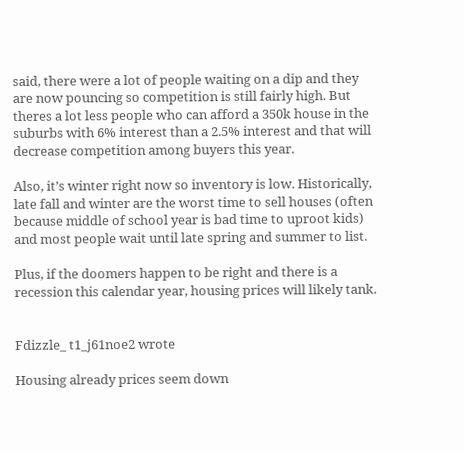said, there were a lot of people waiting on a dip and they are now pouncing so competition is still fairly high. But theres a lot less people who can afford a 350k house in the suburbs with 6% interest than a 2.5% interest and that will decrease competition among buyers this year.

Also, it’s winter right now so inventory is low. Historically, late fall and winter are the worst time to sell houses (often because middle of school year is bad time to uproot kids) and most people wait until late spring and summer to list.

Plus, if the doomers happen to be right and there is a recession this calendar year, housing prices will likely tank.


Fdizzle_ t1_j61noe2 wrote

Housing already prices seem down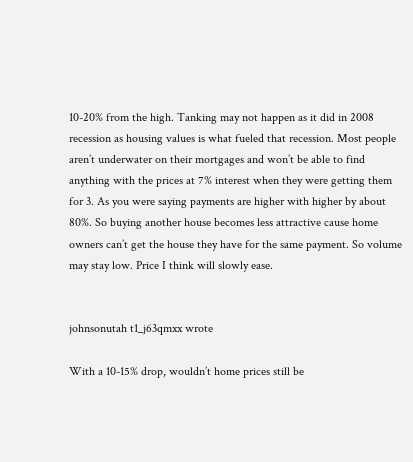10-20% from the high. Tanking may not happen as it did in 2008 recession as housing values is what fueled that recession. Most people aren’t underwater on their mortgages and won’t be able to find anything with the prices at 7% interest when they were getting them for 3. As you were saying payments are higher with higher by about 80%. So buying another house becomes less attractive cause home owners can’t get the house they have for the same payment. So volume may stay low. Price I think will slowly ease.


johnsonutah t1_j63qmxx wrote

With a 10-15% drop, wouldn’t home prices still be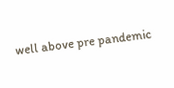well above pre pandemic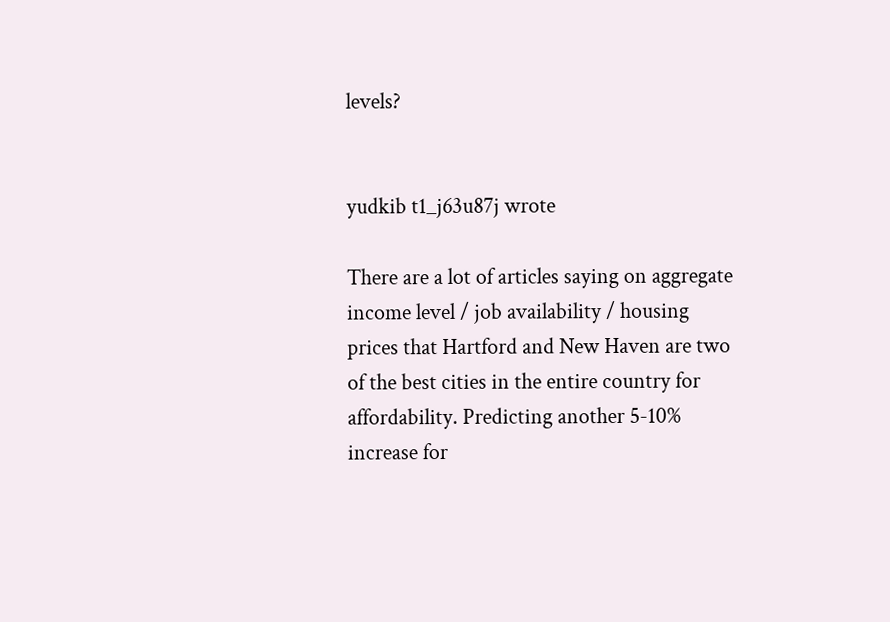levels?


yudkib t1_j63u87j wrote

There are a lot of articles saying on aggregate income level / job availability / housing prices that Hartford and New Haven are two of the best cities in the entire country for affordability. Predicting another 5-10% increase for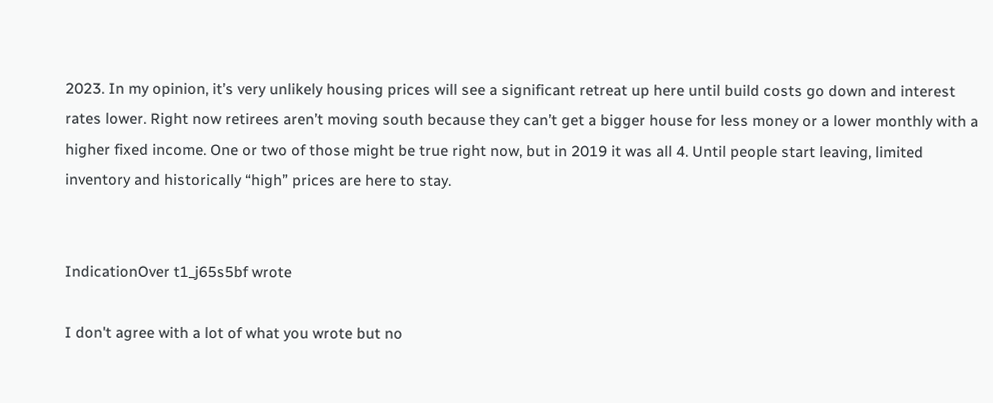2023. In my opinion, it’s very unlikely housing prices will see a significant retreat up here until build costs go down and interest rates lower. Right now retirees aren’t moving south because they can’t get a bigger house for less money or a lower monthly with a higher fixed income. One or two of those might be true right now, but in 2019 it was all 4. Until people start leaving, limited inventory and historically “high” prices are here to stay.


IndicationOver t1_j65s5bf wrote

I don't agree with a lot of what you wrote but no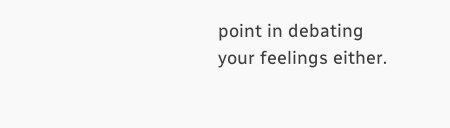point in debating your feelings either.